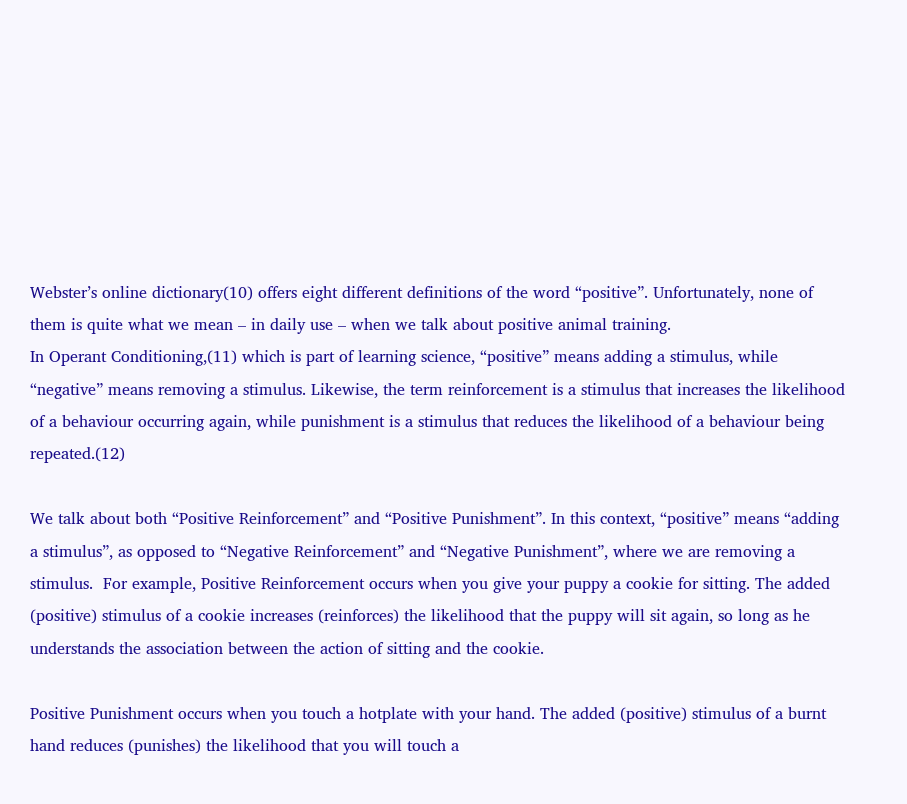Webster’s online dictionary(10) offers eight different definitions of the word “positive”. Unfortunately, none of them is quite what we mean – in daily use – when we talk about positive animal training.
In Operant Conditioning,(11) which is part of learning science, “positive” means adding a stimulus, while “negative” means removing a stimulus. Likewise, the term reinforcement is a stimulus that increases the likelihood of a behaviour occurring again, while punishment is a stimulus that reduces the likelihood of a behaviour being repeated.(12)

We talk about both “Positive Reinforcement” and “Positive Punishment”. In this context, “positive” means “adding a stimulus”, as opposed to “Negative Reinforcement” and “Negative Punishment”, where we are removing a stimulus.  For example, Positive Reinforcement occurs when you give your puppy a cookie for sitting. The added (positive) stimulus of a cookie increases (reinforces) the likelihood that the puppy will sit again, so long as he understands the association between the action of sitting and the cookie.

Positive Punishment occurs when you touch a hotplate with your hand. The added (positive) stimulus of a burnt hand reduces (punishes) the likelihood that you will touch a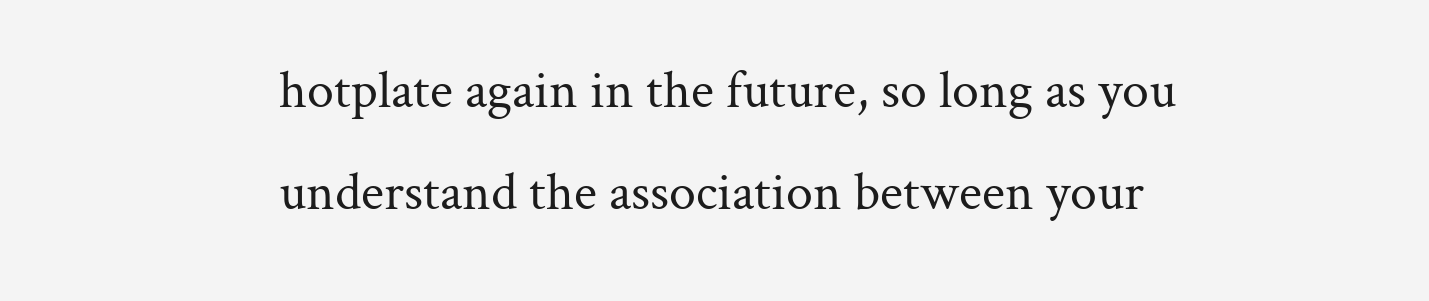hotplate again in the future, so long as you understand the association between your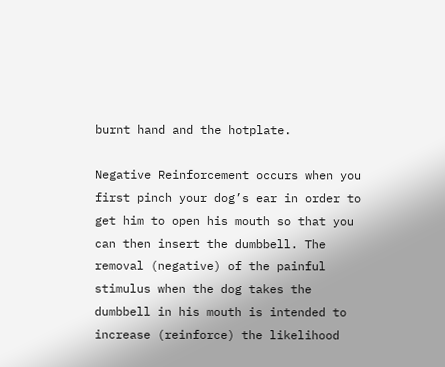burnt hand and the hotplate.

Negative Reinforcement occurs when you first pinch your dog’s ear in order to get him to open his mouth so that you can then insert the dumbbell. The removal (negative) of the painful stimulus when the dog takes the dumbbell in his mouth is intended to increase (reinforce) the likelihood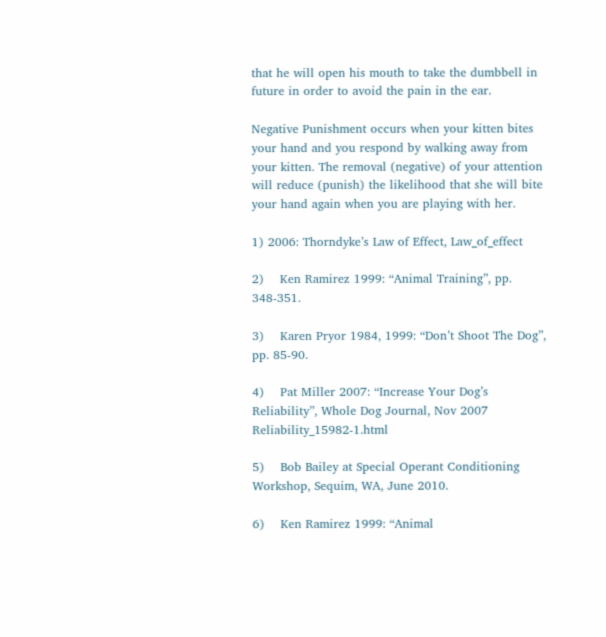that he will open his mouth to take the dumbbell in future in order to avoid the pain in the ear.

Negative Punishment occurs when your kitten bites your hand and you respond by walking away from your kitten. The removal (negative) of your attention will reduce (punish) the likelihood that she will bite your hand again when you are playing with her.

1) 2006: Thorndyke’s Law of Effect, Law_of_effect

2)    Ken Ramirez 1999: “Animal Training”, pp. 348-351.

3)    Karen Pryor 1984, 1999: “Don’t Shoot The Dog”, pp. 85-90.

4)    Pat Miller 2007: “Increase Your Dog’s Reliability”, Whole Dog Journal, Nov 2007 Reliability_15982-1.html

5)    Bob Bailey at Special Operant Conditioning Workshop, Sequim, WA, June 2010.

6)    Ken Ramirez 1999: “Animal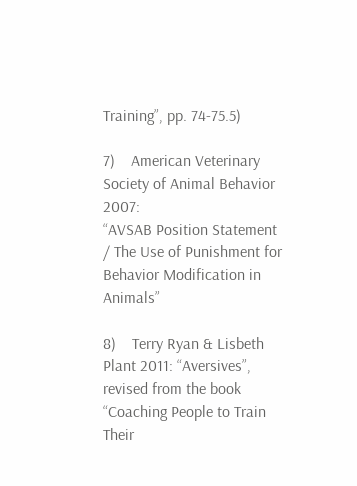Training”, pp. 74-75.5)

7)    American Veterinary Society of Animal Behavior 2007:
“AVSAB Position Statement / The Use of Punishment for Behavior Modification in Animals”

8)    Terry Ryan & Lisbeth Plant 2011: “Aversives”, revised from the book
“Coaching People to Train Their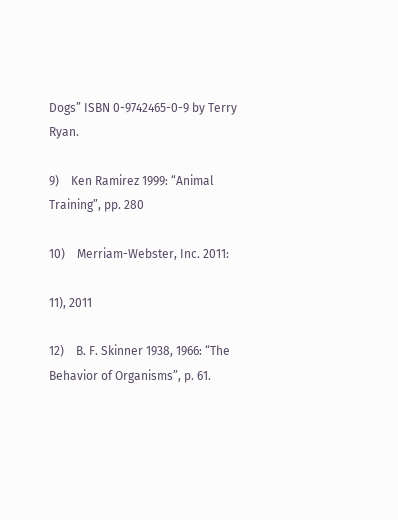Dogs” ISBN 0-9742465-0-9 by Terry Ryan.

9)    Ken Ramirez 1999: “Animal Training”, pp. 280

10)    Merriam-Webster, Inc. 2011:

11), 2011

12)    B. F. Skinner 1938, 1966: “The Behavior of Organisms”, p. 61.